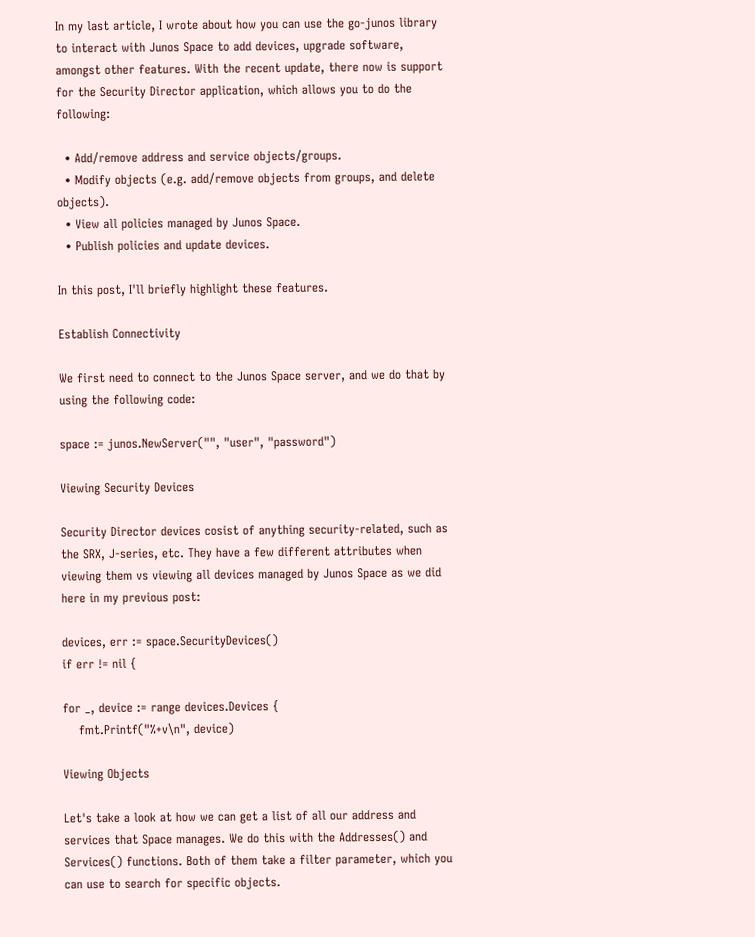In my last article, I wrote about how you can use the go-junos library to interact with Junos Space to add devices, upgrade software, amongst other features. With the recent update, there now is support for the Security Director application, which allows you to do the following:

  • Add/remove address and service objects/groups.
  • Modify objects (e.g. add/remove objects from groups, and delete objects).
  • View all policies managed by Junos Space.
  • Publish policies and update devices.

In this post, I'll briefly highlight these features.

Establish Connectivity

We first need to connect to the Junos Space server, and we do that by using the following code:

space := junos.NewServer("", "user", "password")

Viewing Security Devices

Security Director devices cosist of anything security-related, such as the SRX, J-series, etc. They have a few different attributes when viewing them vs viewing all devices managed by Junos Space as we did here in my previous post:

devices, err := space.SecurityDevices()
if err != nil {

for _, device := range devices.Devices {
    fmt.Printf("%+v\n", device)

Viewing Objects

Let's take a look at how we can get a list of all our address and services that Space manages. We do this with the Addresses() and Services() functions. Both of them take a filter parameter, which you can use to search for specific objects.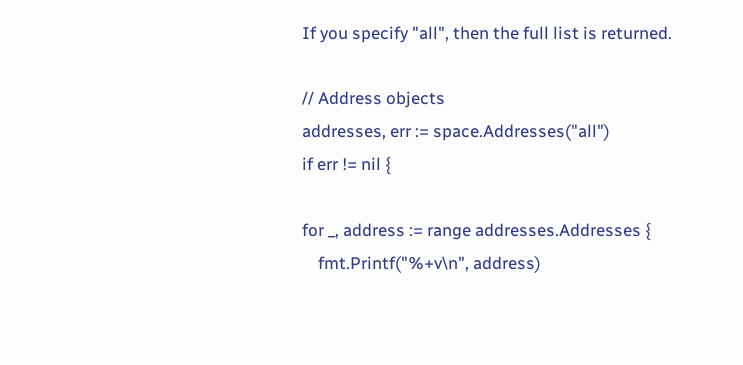If you specify "all", then the full list is returned.

// Address objects
addresses, err := space.Addresses("all")
if err != nil {

for _, address := range addresses.Addresses {
    fmt.Printf("%+v\n", address)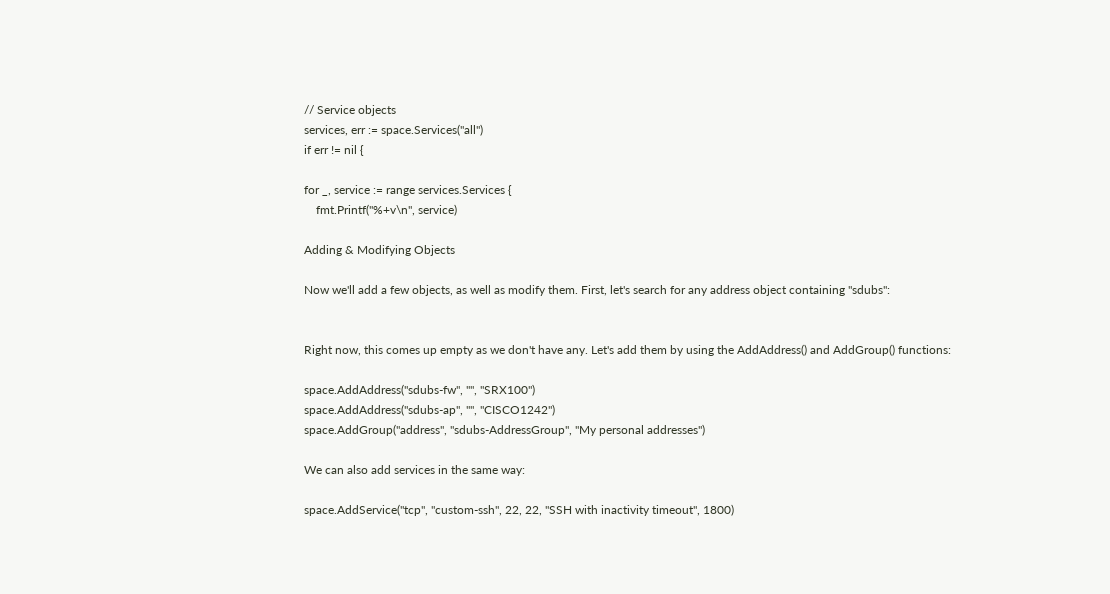// Service objects
services, err := space.Services("all")
if err != nil {

for _, service := range services.Services {
    fmt.Printf("%+v\n", service)

Adding & Modifying Objects

Now we'll add a few objects, as well as modify them. First, let's search for any address object containing "sdubs":


Right now, this comes up empty as we don't have any. Let's add them by using the AddAddress() and AddGroup() functions:

space.AddAddress("sdubs-fw", "", "SRX100")
space.AddAddress("sdubs-ap", "", "CISCO1242")
space.AddGroup("address", "sdubs-AddressGroup", "My personal addresses")

We can also add services in the same way:

space.AddService("tcp", "custom-ssh", 22, 22, "SSH with inactivity timeout", 1800)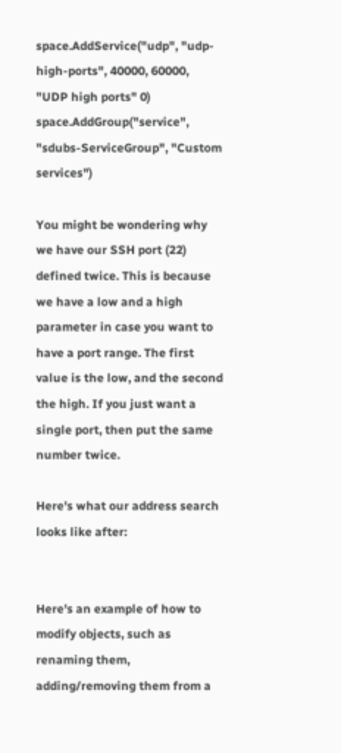space.AddService("udp", "udp-high-ports", 40000, 60000, "UDP high ports" 0)
space.AddGroup("service", "sdubs-ServiceGroup", "Custom services")

You might be wondering why we have our SSH port (22) defined twice. This is because we have a low and a high parameter in case you want to have a port range. The first value is the low, and the second the high. If you just want a single port, then put the same number twice.

Here's what our address search looks like after:


Here's an example of how to modify objects, such as renaming them, adding/removing them from a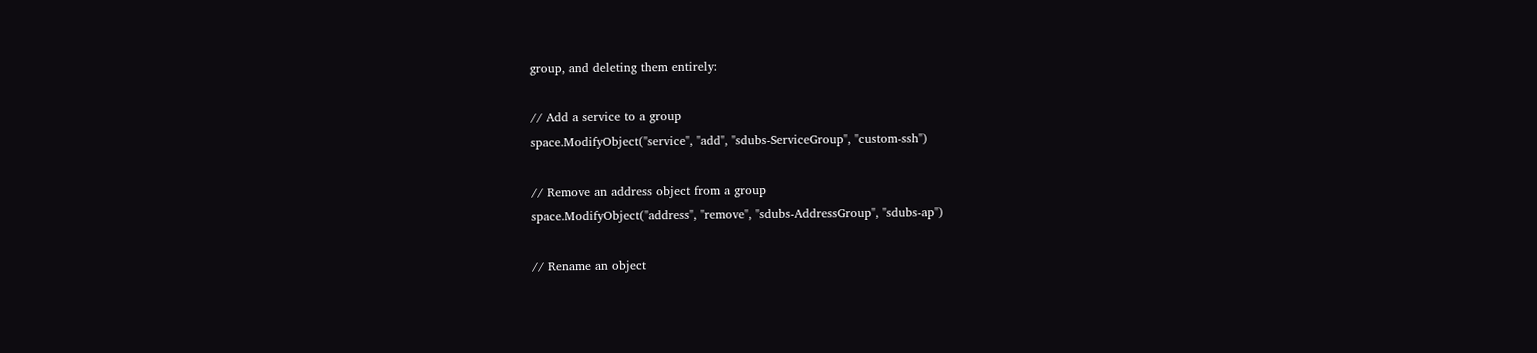group, and deleting them entirely:

// Add a service to a group
space.ModifyObject("service", "add", "sdubs-ServiceGroup", "custom-ssh")

// Remove an address object from a group
space.ModifyObject("address", "remove", "sdubs-AddressGroup", "sdubs-ap")

// Rename an object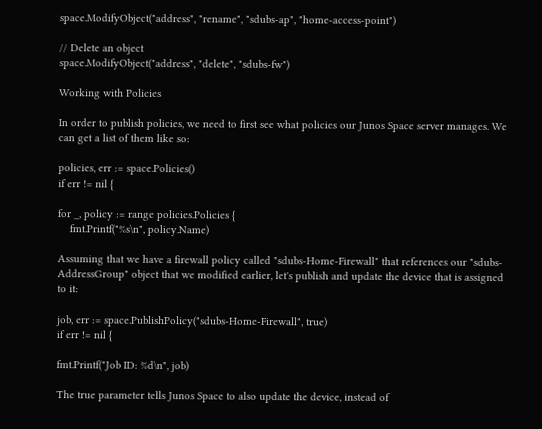space.ModifyObject("address", "rename", "sdubs-ap", "home-access-point")

// Delete an object
space.ModifyObject("address", "delete", "sdubs-fw")

Working with Policies

In order to publish policies, we need to first see what policies our Junos Space server manages. We can get a list of them like so:

policies, err := space.Policies()
if err != nil {

for _, policy := range policies.Policies {
    fmt.Printf("%s\n", policy.Name)

Assuming that we have a firewall policy called "sdubs-Home-Firewall" that references our "sdubs-AddressGroup" object that we modified earlier, let's publish and update the device that is assigned to it:

job, err := space.PublishPolicy("sdubs-Home-Firewall", true)
if err != nil {

fmt.Printf("Job ID: %d\n", job)

The true parameter tells Junos Space to also update the device, instead of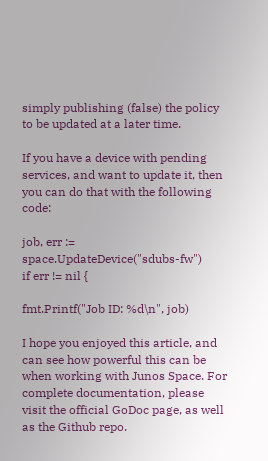simply publishing (false) the policy to be updated at a later time.

If you have a device with pending services, and want to update it, then you can do that with the following code:

job, err := space.UpdateDevice("sdubs-fw")
if err != nil {

fmt.Printf("Job ID: %d\n", job)

I hope you enjoyed this article, and can see how powerful this can be when working with Junos Space. For complete documentation, please visit the official GoDoc page, as well as the Github repo.